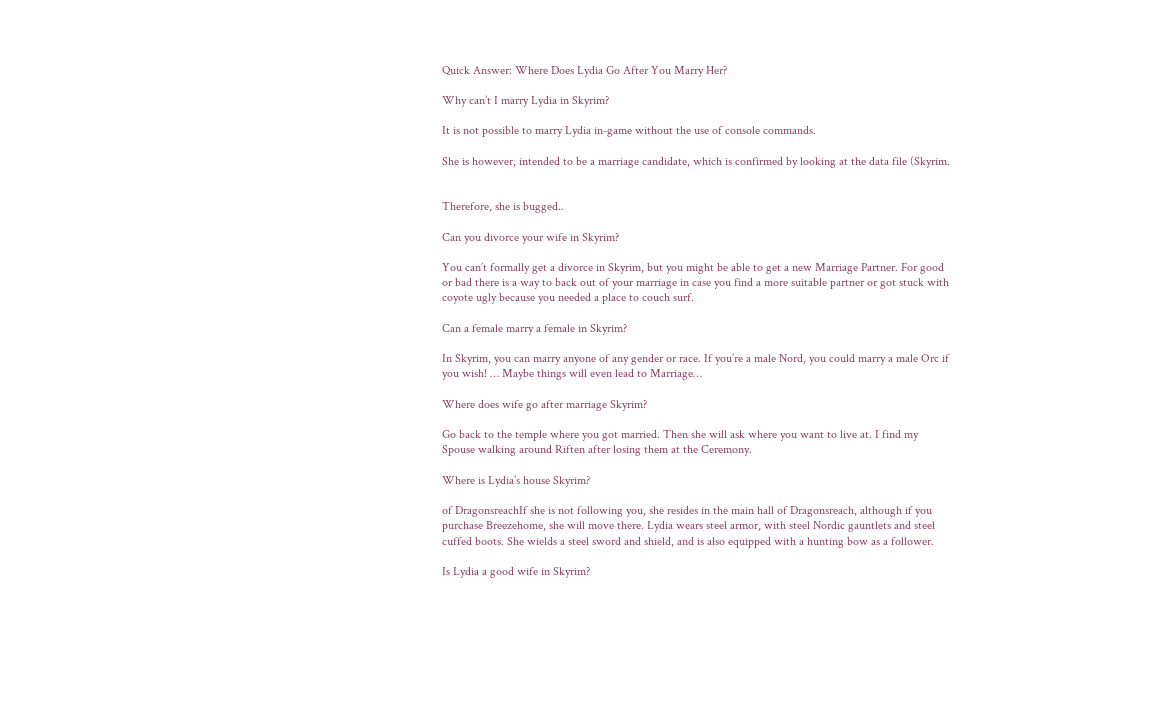Quick Answer: Where Does Lydia Go After You Marry Her?

Why can’t I marry Lydia in Skyrim?

It is not possible to marry Lydia in-game without the use of console commands.

She is however, intended to be a marriage candidate, which is confirmed by looking at the data file (Skyrim.


Therefore, she is bugged..

Can you divorce your wife in Skyrim?

You can’t formally get a divorce in Skyrim, but you might be able to get a new Marriage Partner. For good or bad there is a way to back out of your marriage in case you find a more suitable partner or got stuck with coyote ugly because you needed a place to couch surf.

Can a female marry a female in Skyrim?

In Skyrim, you can marry anyone of any gender or race. If you’re a male Nord, you could marry a male Orc if you wish! … Maybe things will even lead to Marriage…

Where does wife go after marriage Skyrim?

Go back to the temple where you got married. Then she will ask where you want to live at. I find my Spouse walking around Riften after losing them at the Ceremony.

Where is Lydia’s house Skyrim?

of DragonsreachIf she is not following you, she resides in the main hall of Dragonsreach, although if you purchase Breezehome, she will move there. Lydia wears steel armor, with steel Nordic gauntlets and steel cuffed boots. She wields a steel sword and shield, and is also equipped with a hunting bow as a follower.

Is Lydia a good wife in Skyrim?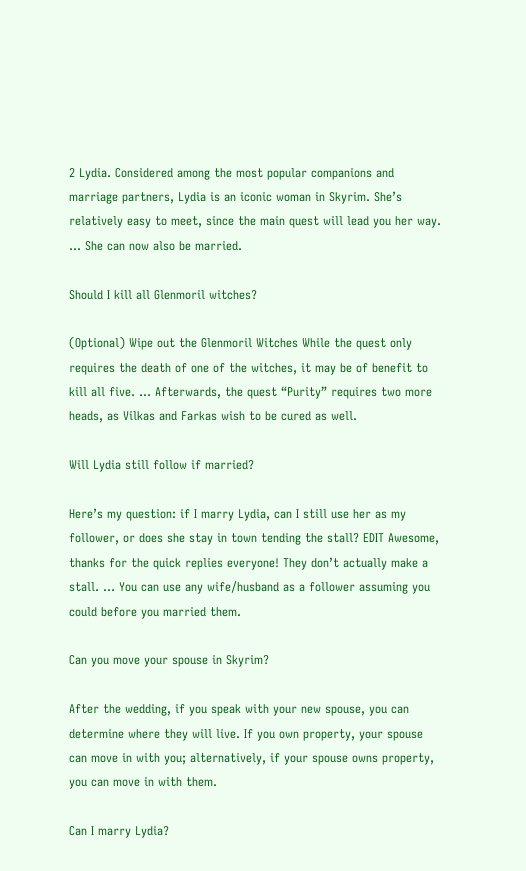2 Lydia. Considered among the most popular companions and marriage partners, Lydia is an iconic woman in Skyrim. She’s relatively easy to meet, since the main quest will lead you her way. … She can now also be married.

Should I kill all Glenmoril witches?

(Optional) Wipe out the Glenmoril Witches While the quest only requires the death of one of the witches, it may be of benefit to kill all five. … Afterwards, the quest “Purity” requires two more heads, as Vilkas and Farkas wish to be cured as well.

Will Lydia still follow if married?

Here’s my question: if I marry Lydia, can I still use her as my follower, or does she stay in town tending the stall? EDIT Awesome, thanks for the quick replies everyone! They don’t actually make a stall. … You can use any wife/husband as a follower assuming you could before you married them.

Can you move your spouse in Skyrim?

After the wedding, if you speak with your new spouse, you can determine where they will live. If you own property, your spouse can move in with you; alternatively, if your spouse owns property, you can move in with them.

Can I marry Lydia?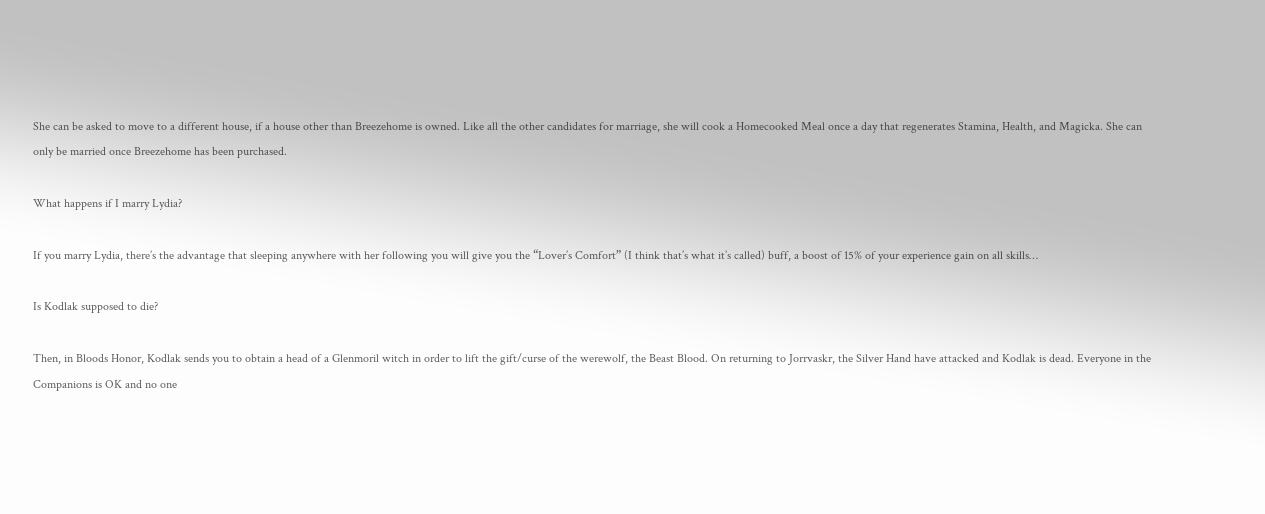She can be asked to move to a different house, if a house other than Breezehome is owned. Like all the other candidates for marriage, she will cook a Homecooked Meal once a day that regenerates Stamina, Health, and Magicka. She can only be married once Breezehome has been purchased.

What happens if I marry Lydia?

If you marry Lydia, there’s the advantage that sleeping anywhere with her following you will give you the “Lover’s Comfort” (I think that’s what it’s called) buff, a boost of 15% of your experience gain on all skills…

Is Kodlak supposed to die?

Then, in Bloods Honor, Kodlak sends you to obtain a head of a Glenmoril witch in order to lift the gift/curse of the werewolf, the Beast Blood. On returning to Jorrvaskr, the Silver Hand have attacked and Kodlak is dead. Everyone in the Companions is OK and no one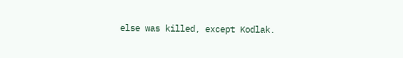else was killed, except Kodlak.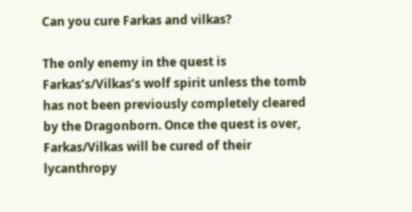Can you cure Farkas and vilkas?

The only enemy in the quest is Farkas’s/Vilkas’s wolf spirit unless the tomb has not been previously completely cleared by the Dragonborn. Once the quest is over, Farkas/Vilkas will be cured of their lycanthropy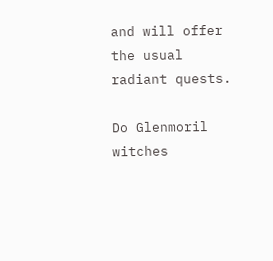and will offer the usual radiant quests.

Do Glenmoril witches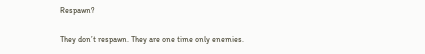Respawn?

They don’t respawn. They are one time only enemies.